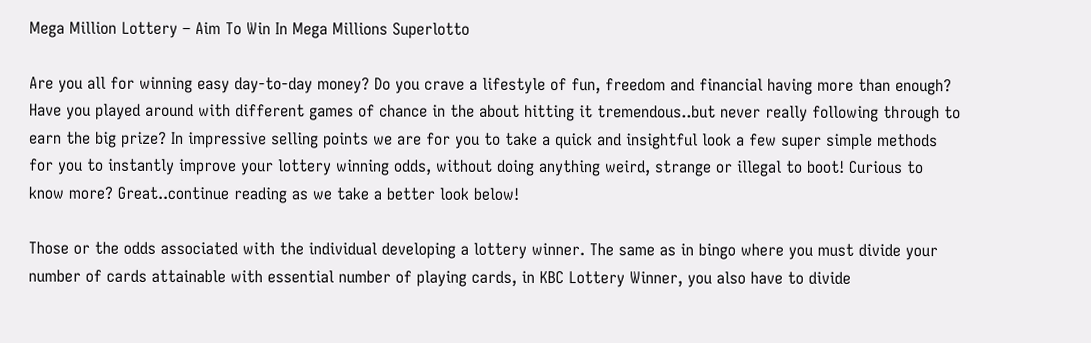Mega Million Lottery – Aim To Win In Mega Millions Superlotto

Are you all for winning easy day-to-day money? Do you crave a lifestyle of fun, freedom and financial having more than enough? Have you played around with different games of chance in the about hitting it tremendous..but never really following through to earn the big prize? In impressive selling points we are for you to take a quick and insightful look a few super simple methods for you to instantly improve your lottery winning odds, without doing anything weird, strange or illegal to boot! Curious to know more? Great..continue reading as we take a better look below!

Those or the odds associated with the individual developing a lottery winner. The same as in bingo where you must divide your number of cards attainable with essential number of playing cards, in KBC Lottery Winner, you also have to divide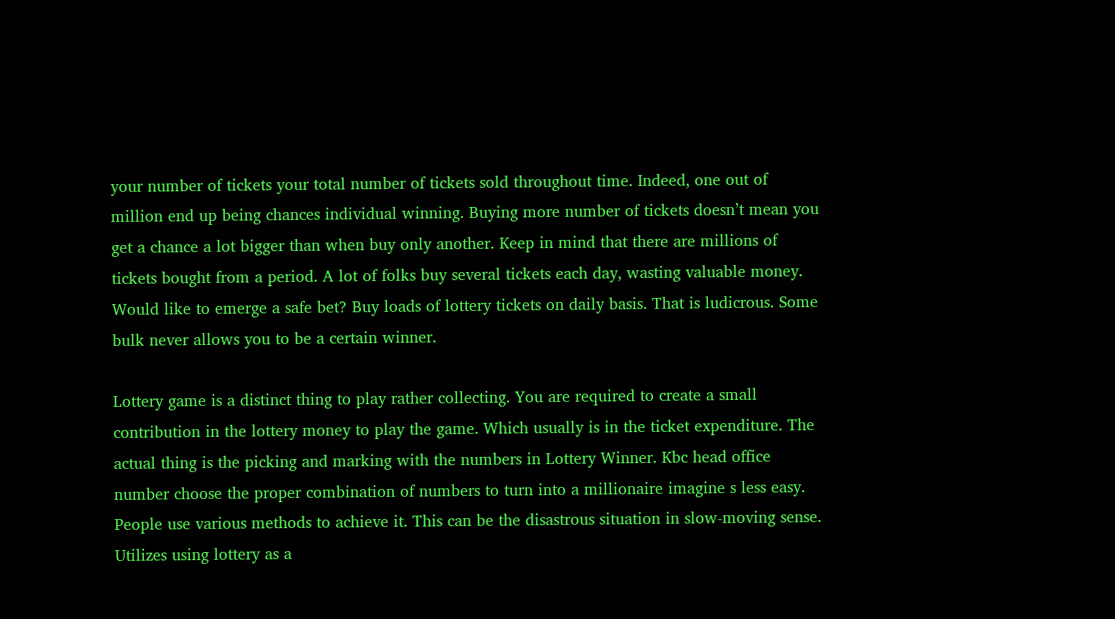your number of tickets your total number of tickets sold throughout time. Indeed, one out of million end up being chances individual winning. Buying more number of tickets doesn’t mean you get a chance a lot bigger than when buy only another. Keep in mind that there are millions of tickets bought from a period. A lot of folks buy several tickets each day, wasting valuable money. Would like to emerge a safe bet? Buy loads of lottery tickets on daily basis. That is ludicrous. Some bulk never allows you to be a certain winner.

Lottery game is a distinct thing to play rather collecting. You are required to create a small contribution in the lottery money to play the game. Which usually is in the ticket expenditure. The actual thing is the picking and marking with the numbers in Lottery Winner. Kbc head office number choose the proper combination of numbers to turn into a millionaire imagine s less easy. People use various methods to achieve it. This can be the disastrous situation in slow-moving sense. Utilizes using lottery as a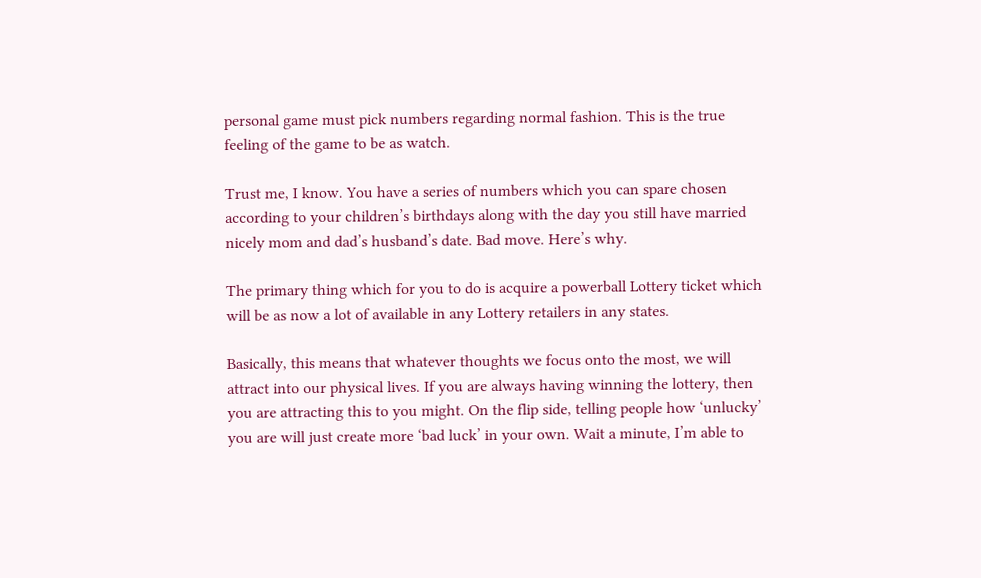personal game must pick numbers regarding normal fashion. This is the true feeling of the game to be as watch.

Trust me, I know. You have a series of numbers which you can spare chosen according to your children’s birthdays along with the day you still have married nicely mom and dad’s husband’s date. Bad move. Here’s why.

The primary thing which for you to do is acquire a powerball Lottery ticket which will be as now a lot of available in any Lottery retailers in any states.

Basically, this means that whatever thoughts we focus onto the most, we will attract into our physical lives. If you are always having winning the lottery, then you are attracting this to you might. On the flip side, telling people how ‘unlucky’ you are will just create more ‘bad luck’ in your own. Wait a minute, I’m able to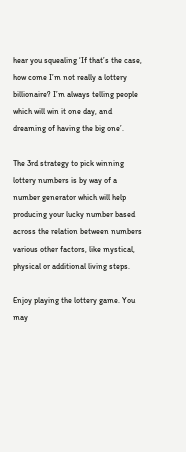hear you squealing ‘If that’s the case, how come I’m not really a lottery billionaire? I’m always telling people which will win it one day, and dreaming of having the big one’.

The 3rd strategy to pick winning lottery numbers is by way of a number generator which will help producing your lucky number based across the relation between numbers various other factors, like mystical, physical or additional living steps.

Enjoy playing the lottery game. You may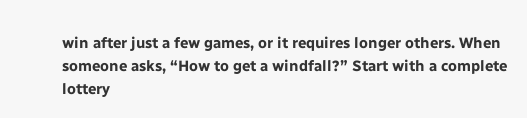win after just a few games, or it requires longer others. When someone asks, “How to get a windfall?” Start with a complete lottery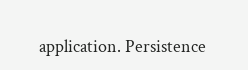application. Persistence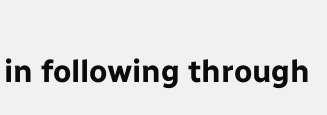in following through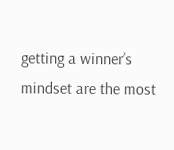getting a winner’s mindset are the most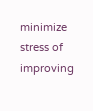minimize stress of improving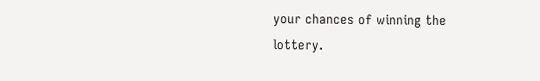your chances of winning the lottery.